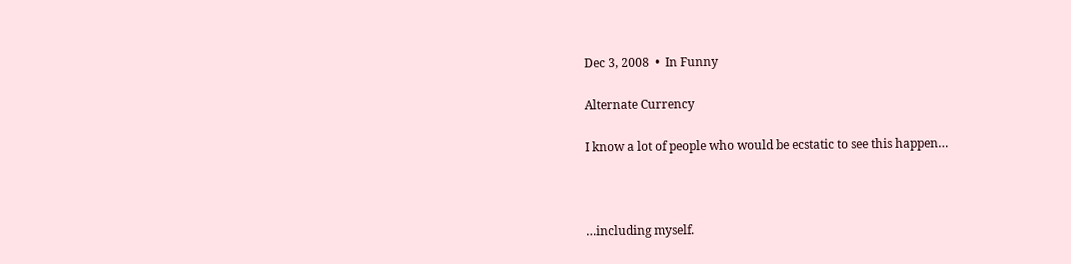Dec 3, 2008  •  In Funny

Alternate Currency

I know a lot of people who would be ecstatic to see this happen…



…including myself.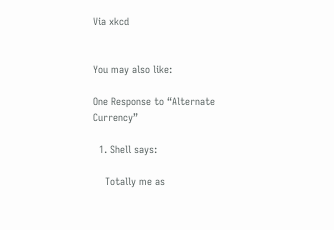Via xkcd


You may also like:

One Response to “Alternate Currency”

  1. Shell says:

    Totally me as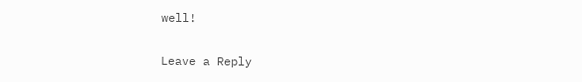well!

Leave a Reply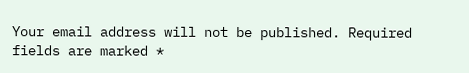Your email address will not be published. Required fields are marked *